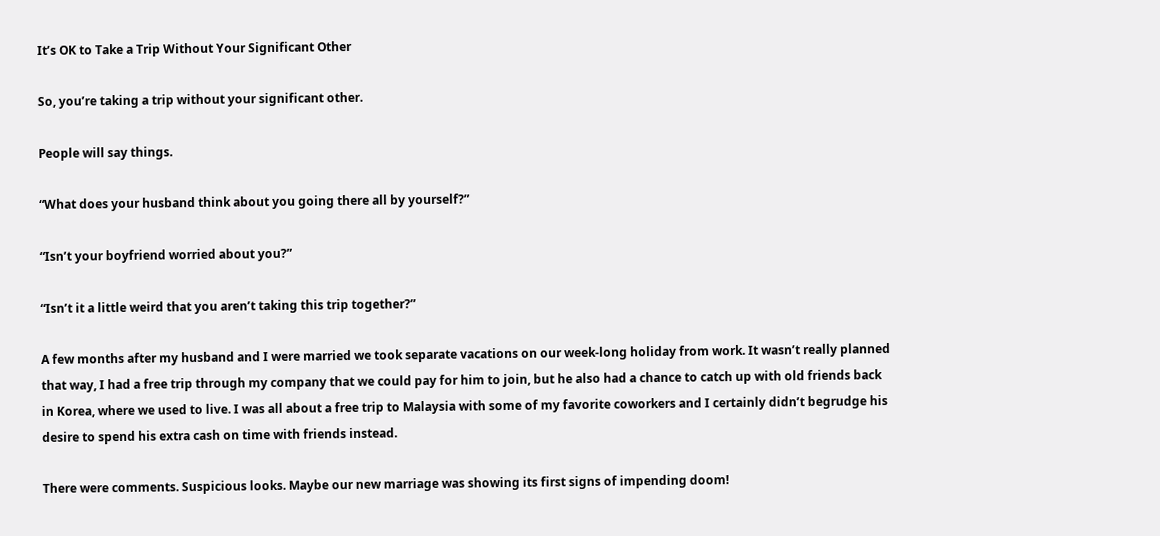It’s OK to Take a Trip Without Your Significant Other

So, you’re taking a trip without your significant other.

People will say things.

“What does your husband think about you going there all by yourself?”

“Isn’t your boyfriend worried about you?”

“Isn’t it a little weird that you aren’t taking this trip together?”

A few months after my husband and I were married we took separate vacations on our week-long holiday from work. It wasn’t really planned that way, I had a free trip through my company that we could pay for him to join, but he also had a chance to catch up with old friends back in Korea, where we used to live. I was all about a free trip to Malaysia with some of my favorite coworkers and I certainly didn’t begrudge his desire to spend his extra cash on time with friends instead.

There were comments. Suspicious looks. Maybe our new marriage was showing its first signs of impending doom!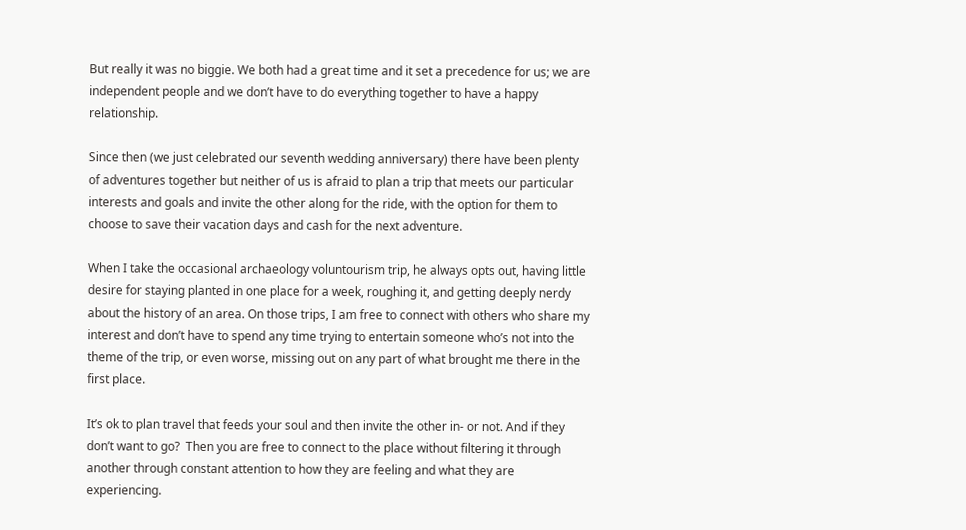But really it was no biggie. We both had a great time and it set a precedence for us; we are independent people and we don’t have to do everything together to have a happy relationship.

Since then (we just celebrated our seventh wedding anniversary) there have been plenty of adventures together but neither of us is afraid to plan a trip that meets our particular interests and goals and invite the other along for the ride, with the option for them to choose to save their vacation days and cash for the next adventure.

When I take the occasional archaeology voluntourism trip, he always opts out, having little desire for staying planted in one place for a week, roughing it, and getting deeply nerdy about the history of an area. On those trips, I am free to connect with others who share my interest and don’t have to spend any time trying to entertain someone who’s not into the theme of the trip, or even worse, missing out on any part of what brought me there in the first place.

It’s ok to plan travel that feeds your soul and then invite the other in- or not. And if they don’t want to go?  Then you are free to connect to the place without filtering it through another through constant attention to how they are feeling and what they are experiencing.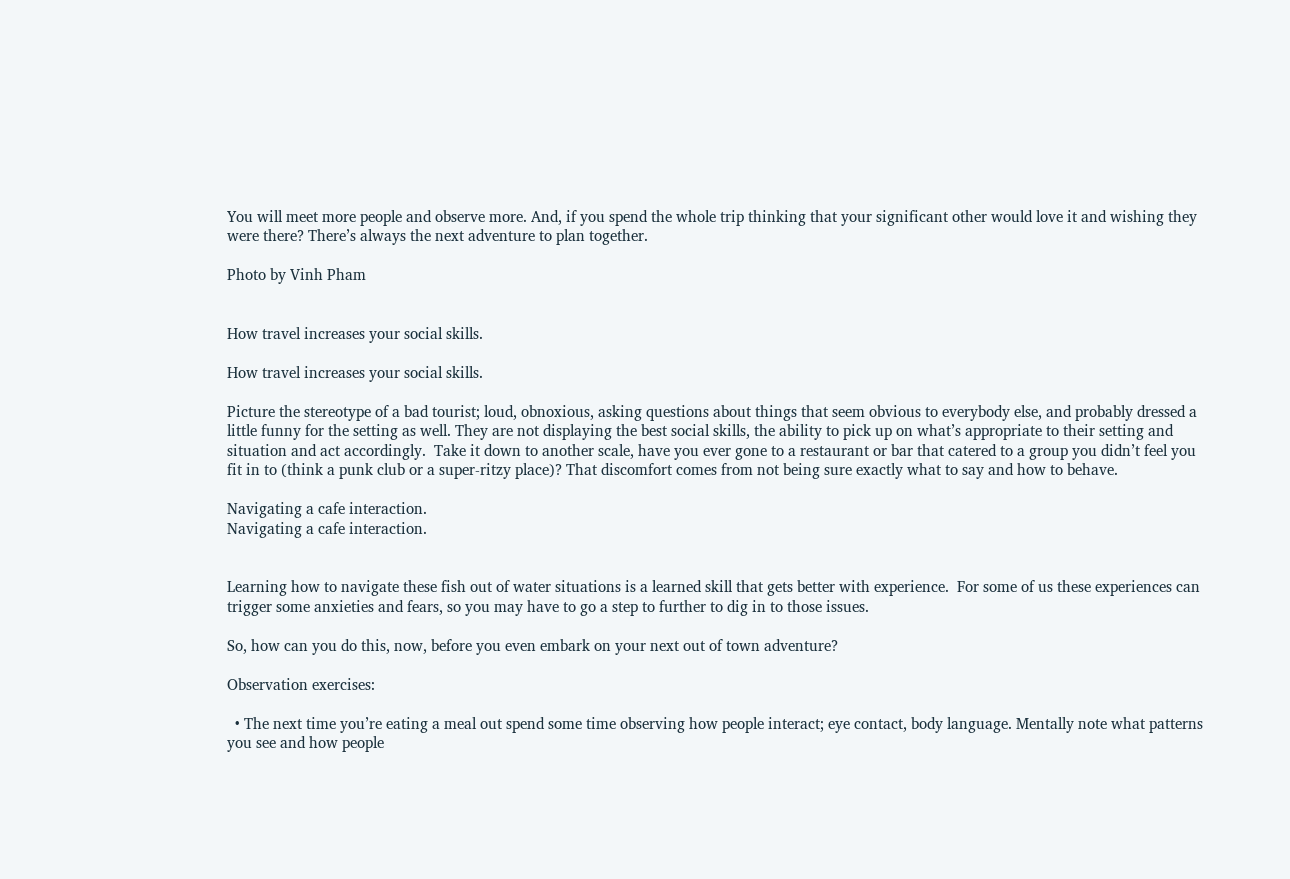You will meet more people and observe more. And, if you spend the whole trip thinking that your significant other would love it and wishing they were there? There’s always the next adventure to plan together.

Photo by Vinh Pham


How travel increases your social skills.

How travel increases your social skills.

Picture the stereotype of a bad tourist; loud, obnoxious, asking questions about things that seem obvious to everybody else, and probably dressed a little funny for the setting as well. They are not displaying the best social skills, the ability to pick up on what’s appropriate to their setting and situation and act accordingly.  Take it down to another scale, have you ever gone to a restaurant or bar that catered to a group you didn’t feel you fit in to (think a punk club or a super-ritzy place)? That discomfort comes from not being sure exactly what to say and how to behave.

Navigating a cafe interaction.
Navigating a cafe interaction.


Learning how to navigate these fish out of water situations is a learned skill that gets better with experience.  For some of us these experiences can trigger some anxieties and fears, so you may have to go a step to further to dig in to those issues.

So, how can you do this, now, before you even embark on your next out of town adventure?

Observation exercises:

  • The next time you’re eating a meal out spend some time observing how people interact; eye contact, body language. Mentally note what patterns you see and how people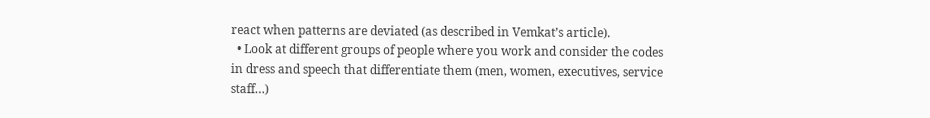react when patterns are deviated (as described in Vemkat’s article).
  • Look at different groups of people where you work and consider the codes in dress and speech that differentiate them (men, women, executives, service staff…)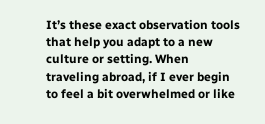It’s these exact observation tools that help you adapt to a new culture or setting. When traveling abroad, if I ever begin to feel a bit overwhelmed or like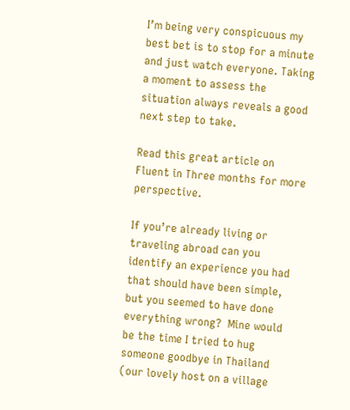I’m being very conspicuous my best bet is to stop for a minute and just watch everyone. Taking a moment to assess the situation always reveals a good next step to take.

Read this great article on Fluent in Three months for more perspective.

If you’re already living or traveling abroad can you identify an experience you had that should have been simple, but you seemed to have done everything wrong?  Mine would be the time I tried to hug someone goodbye in Thailand (our lovely host on a village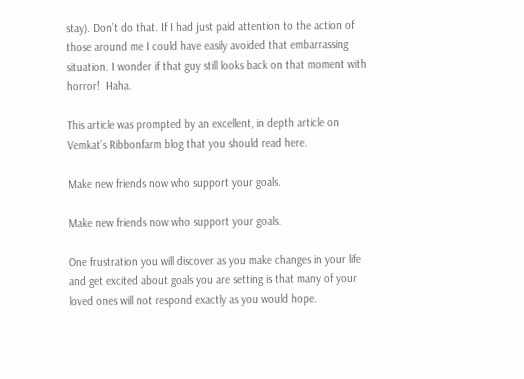stay). Don’t do that. If I had just paid attention to the action of those around me I could have easily avoided that embarrassing situation. I wonder if that guy still looks back on that moment with horror!  Haha.

This article was prompted by an excellent, in depth article on Vemkat’s Ribbonfarm blog that you should read here.

Make new friends now who support your goals.

Make new friends now who support your goals.

One frustration you will discover as you make changes in your life and get excited about goals you are setting is that many of your loved ones will not respond exactly as you would hope.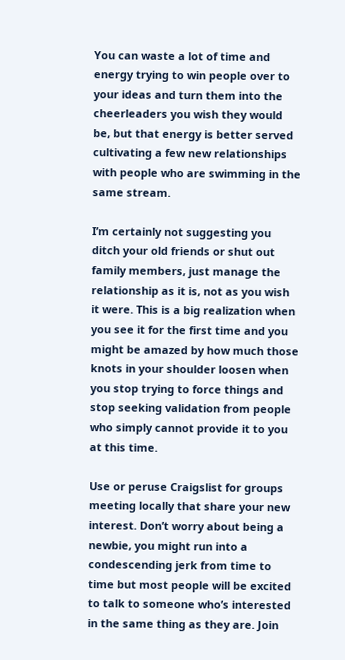You can waste a lot of time and energy trying to win people over to your ideas and turn them into the cheerleaders you wish they would be, but that energy is better served cultivating a few new relationships with people who are swimming in the same stream.

I’m certainly not suggesting you ditch your old friends or shut out family members, just manage the relationship as it is, not as you wish it were. This is a big realization when you see it for the first time and you might be amazed by how much those knots in your shoulder loosen when you stop trying to force things and stop seeking validation from people who simply cannot provide it to you at this time.

Use or peruse Craigslist for groups meeting locally that share your new interest. Don’t worry about being a newbie, you might run into a condescending jerk from time to time but most people will be excited to talk to someone who’s interested in the same thing as they are. Join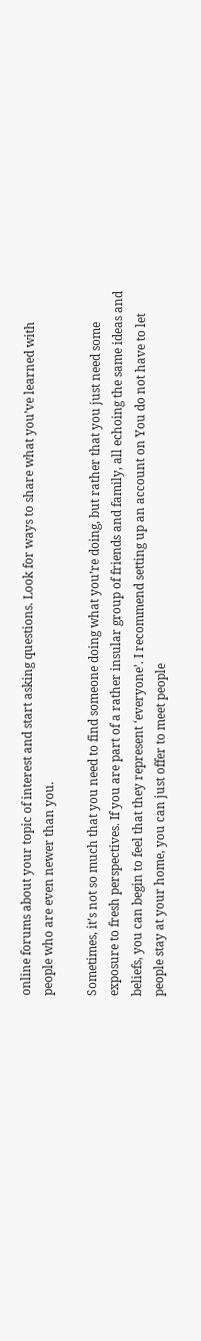online forums about your topic of interest and start asking questions. Look for ways to share what you’ve learned with people who are even newer than you.

Sometimes, it’s not so much that you need to find someone doing what you’re doing, but rather that you just need some exposure to fresh perspectives. If you are part of a rather insular group of friends and family, all echoing the same ideas and beliefs, you can begin to feel that they represent ‘everyone’. I recommend setting up an account on You do not have to let people stay at your home, you can just offer to meet people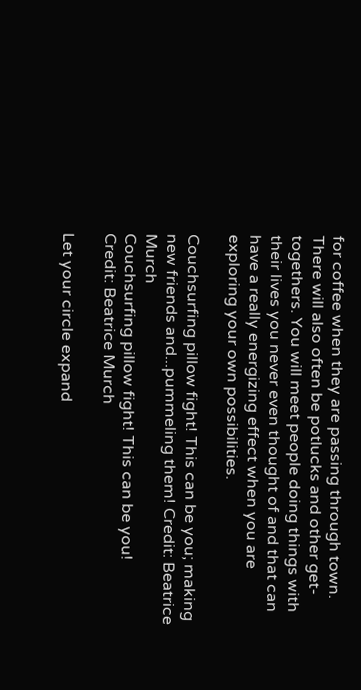for coffee when they are passing through town. There will also often be potlucks and other get-togethers. You will meet people doing things with their lives you never even thought of and that can have a really energizing effect when you are exploring your own possibilities.

Couchsurfing pillow fight! This can be you; making new friends and...pummeling them! Credit: Beatrice Murch
Couchsurfing pillow fight! This can be you!
Credit: Beatrice Murch

Let your circle expand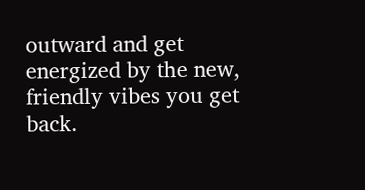outward and get energized by the new, friendly vibes you get back.